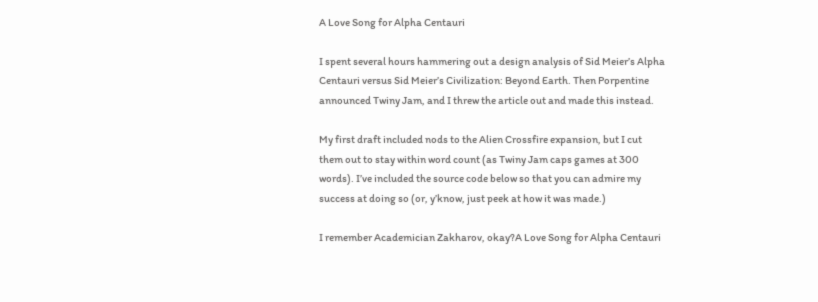A Love Song for Alpha Centauri

I spent several hours hammering out a design analysis of Sid Meier’s Alpha Centauri versus Sid Meier’s Civilization: Beyond Earth. Then Porpentine announced Twiny Jam, and I threw the article out and made this instead.

My first draft included nods to the Alien Crossfire expansion, but I cut them out to stay within word count (as Twiny Jam caps games at 300 words). I’ve included the source code below so that you can admire my success at doing so (or, y’know, just peek at how it was made.)

I remember Academician Zakharov, okay?A Love Song for Alpha Centauri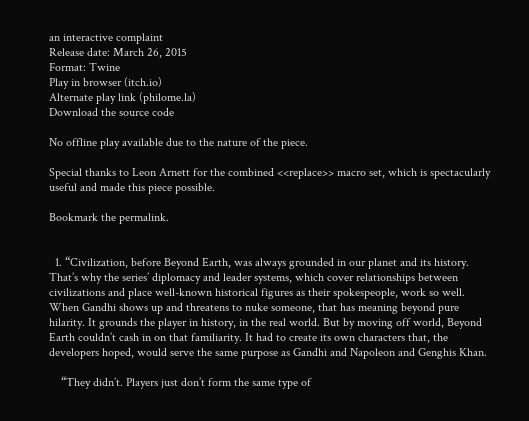an interactive complaint
Release date: March 26, 2015
Format: Twine
Play in browser (itch.io)
Alternate play link (philome.la)
Download the source code

No offline play available due to the nature of the piece.

Special thanks to Leon Arnett for the combined <<replace>> macro set, which is spectacularly useful and made this piece possible.

Bookmark the permalink.


  1. “Civilization, before Beyond Earth, was always grounded in our planet and its history. That’s why the series’ diplomacy and leader systems, which cover relationships between civilizations and place well-known historical figures as their spokespeople, work so well. When Gandhi shows up and threatens to nuke someone, that has meaning beyond pure hilarity. It grounds the player in history, in the real world. But by moving off world, Beyond Earth couldn’t cash in on that familiarity. It had to create its own characters that, the developers hoped, would serve the same purpose as Gandhi and Napoleon and Genghis Khan.

    “They didn’t. Players just don’t form the same type of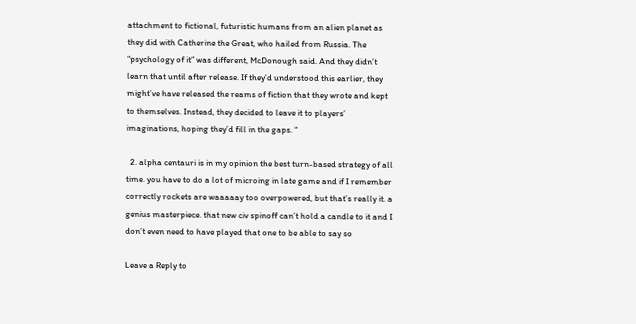attachment to fictional, futuristic humans from an alien planet as they did with Catherine the Great, who hailed from Russia. The “psychology of it” was different, McDonough said. And they didn’t learn that until after release. If they’d understood this earlier, they might’ve have released the reams of fiction that they wrote and kept to themselves. Instead, they decided to leave it to players’ imaginations, hoping they’d fill in the gaps. “

  2. alpha centauri is in my opinion the best turn-based strategy of all time. you have to do a lot of microing in late game and if I remember correctly rockets are waaaaay too overpowered, but that’s really it. a genius masterpiece. that new civ spinoff can’t hold a candle to it and I don’t even need to have played that one to be able to say so

Leave a Reply to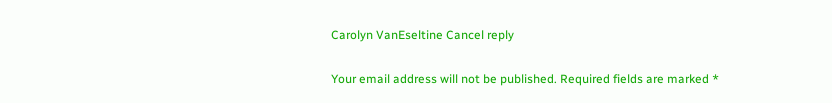Carolyn VanEseltine Cancel reply

Your email address will not be published. Required fields are marked *